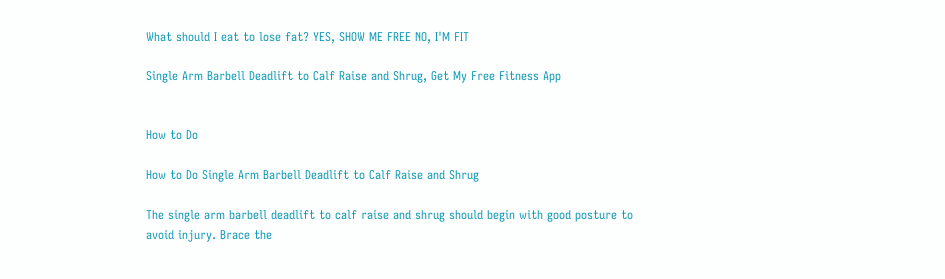What should I eat to lose fat? YES, SHOW ME FREE NO, I'M FIT

Single Arm Barbell Deadlift to Calf Raise and Shrug, Get My Free Fitness App


How to Do

How to Do Single Arm Barbell Deadlift to Calf Raise and Shrug

The single arm barbell deadlift to calf raise and shrug should begin with good posture to avoid injury. Brace the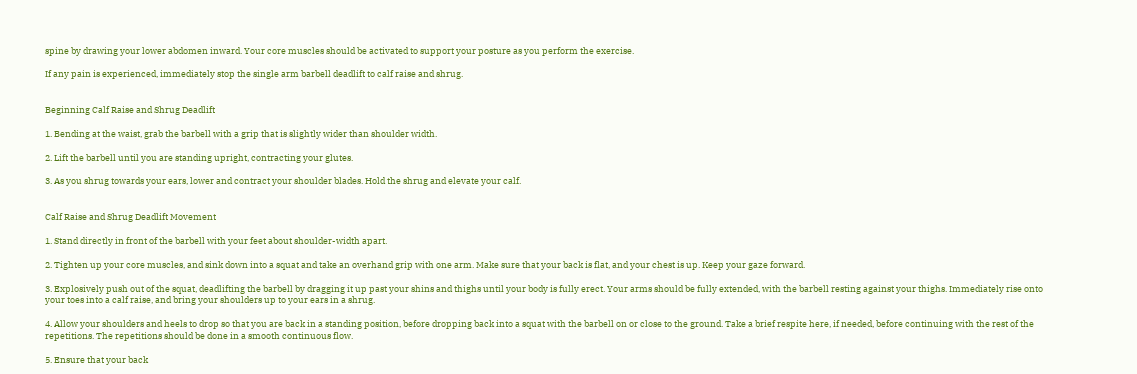spine by drawing your lower abdomen inward. Your core muscles should be activated to support your posture as you perform the exercise.

If any pain is experienced, immediately stop the single arm barbell deadlift to calf raise and shrug.


Beginning Calf Raise and Shrug Deadlift

1. Bending at the waist, grab the barbell with a grip that is slightly wider than shoulder width.

2. Lift the barbell until you are standing upright, contracting your glutes.

3. As you shrug towards your ears, lower and contract your shoulder blades. Hold the shrug and elevate your calf.


Calf Raise and Shrug Deadlift Movement

1. Stand directly in front of the barbell with your feet about shoulder-width apart.

2. Tighten up your core muscles, and sink down into a squat and take an overhand grip with one arm. Make sure that your back is flat, and your chest is up. Keep your gaze forward.

3. Explosively push out of the squat, deadlifting the barbell by dragging it up past your shins and thighs until your body is fully erect. Your arms should be fully extended, with the barbell resting against your thighs. Immediately rise onto your toes into a calf raise, and bring your shoulders up to your ears in a shrug.

4. Allow your shoulders and heels to drop so that you are back in a standing position, before dropping back into a squat with the barbell on or close to the ground. Take a brief respite here, if needed, before continuing with the rest of the repetitions. The repetitions should be done in a smooth continuous flow.

5. Ensure that your back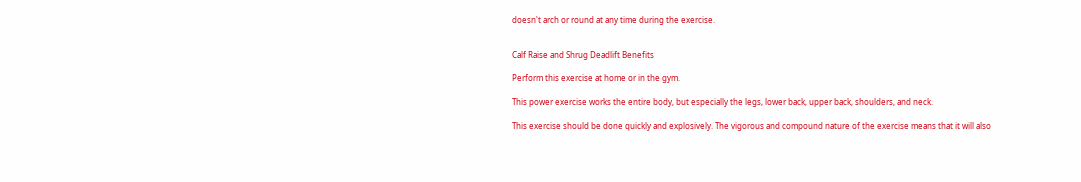doesn't arch or round at any time during the exercise.


Calf Raise and Shrug Deadlift Benefits

Perform this exercise at home or in the gym.

This power exercise works the entire body, but especially the legs, lower back, upper back, shoulders, and neck.

This exercise should be done quickly and explosively. The vigorous and compound nature of the exercise means that it will also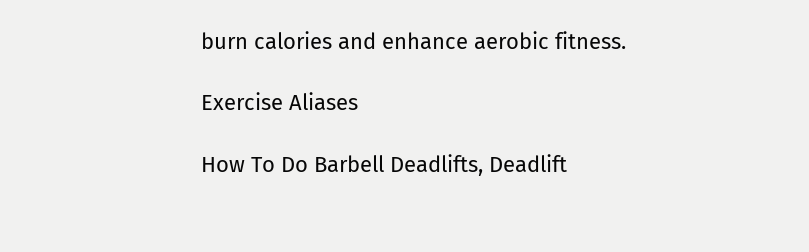burn calories and enhance aerobic fitness.

Exercise Aliases

How To Do Barbell Deadlifts, Deadlift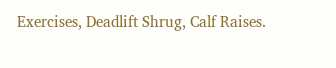Exercises, Deadlift Shrug, Calf Raises.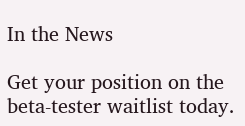In the News

Get your position on the beta-tester waitlist today.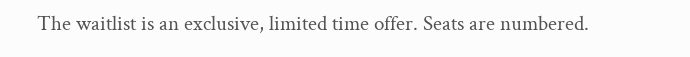The waitlist is an exclusive, limited time offer. Seats are numbered.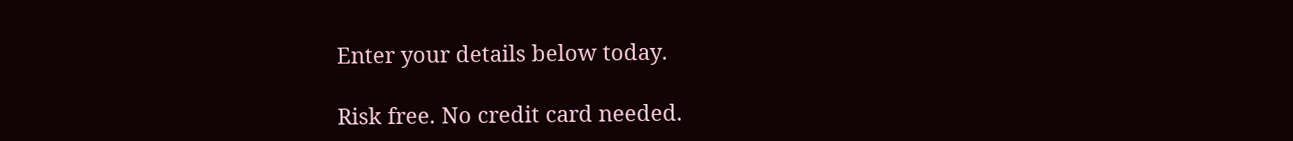Enter your details below today.

Risk free. No credit card needed.